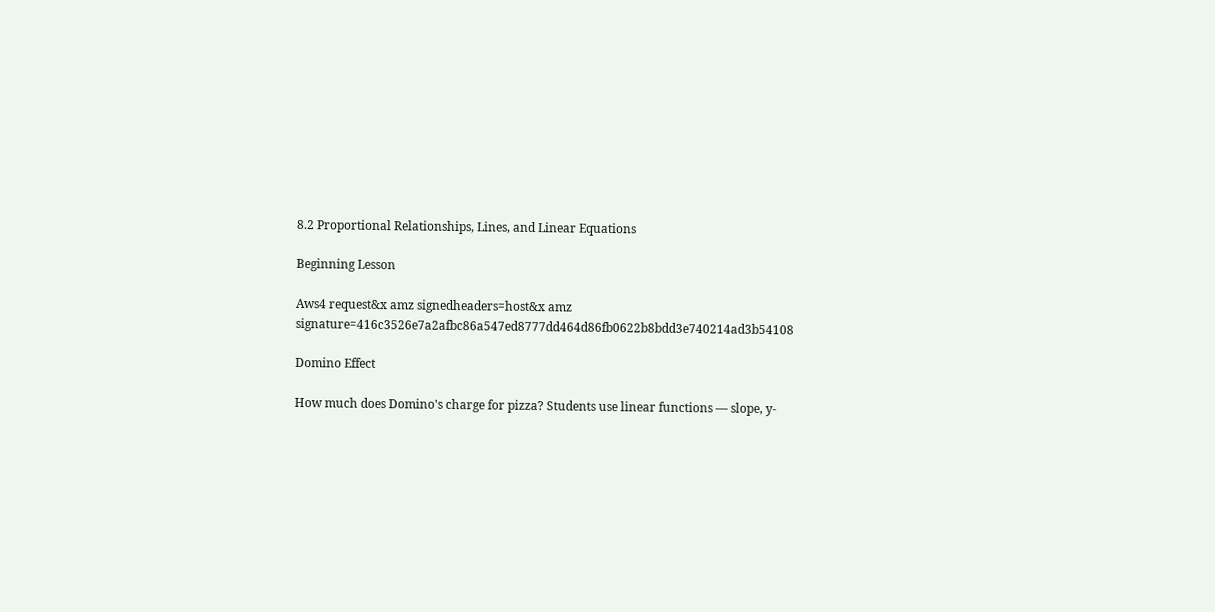8.2 Proportional Relationships, Lines, and Linear Equations

Beginning Lesson

Aws4 request&x amz signedheaders=host&x amz signature=416c3526e7a2afbc86a547ed8777dd464d86fb0622b8bdd3e740214ad3b54108

Domino Effect

How much does Domino's charge for pizza? Students use linear functions — slope, y-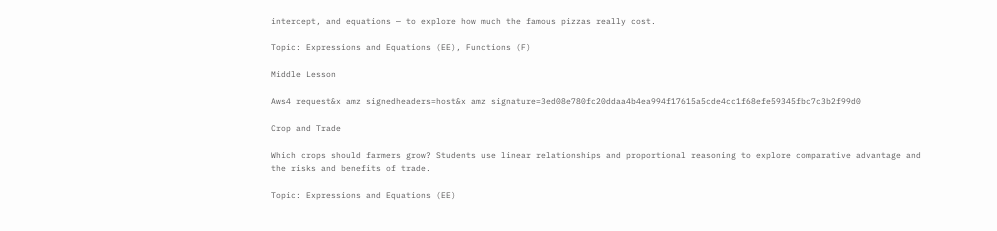intercept, and equations — to explore how much the famous pizzas really cost.

Topic: Expressions and Equations (EE), Functions (F)

Middle Lesson

Aws4 request&x amz signedheaders=host&x amz signature=3ed08e780fc20ddaa4b4ea994f17615a5cde4cc1f68efe59345fbc7c3b2f99d0

Crop and Trade

Which crops should farmers grow? Students use linear relationships and proportional reasoning to explore comparative advantage and the risks and benefits of trade.

Topic: Expressions and Equations (EE)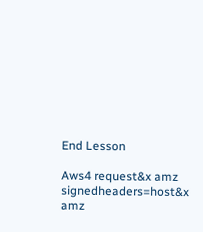End Lesson

Aws4 request&x amz signedheaders=host&x amz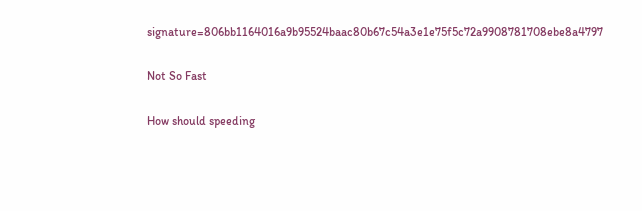signature=806bb1164016a9b95524baac80b67c54a3e1e75f5c72a9908781708ebe8a4797

Not So Fast

How should speeding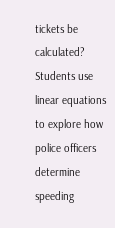tickets be calculated? Students use linear equations to explore how police officers determine speeding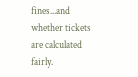fines...and whether tickets are calculated fairly.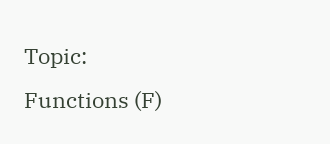Topic: Functions (F)